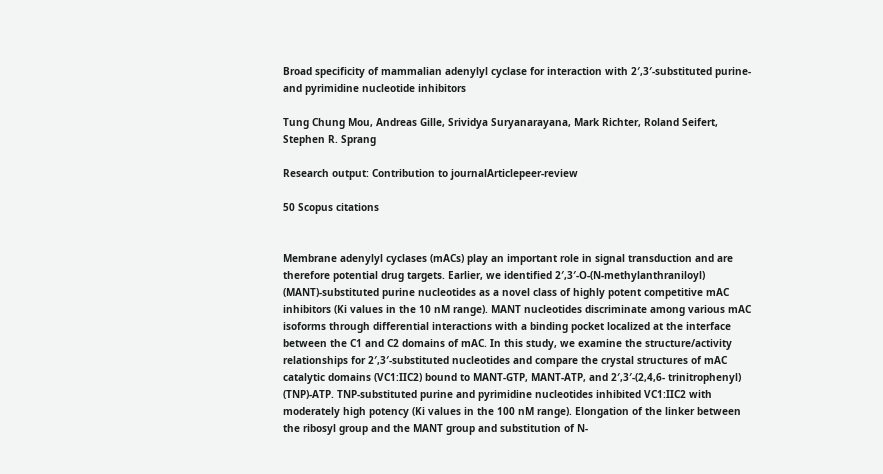Broad specificity of mammalian adenylyl cyclase for interaction with 2′,3′-substituted purine- and pyrimidine nucleotide inhibitors

Tung Chung Mou, Andreas Gille, Srividya Suryanarayana, Mark Richter, Roland Seifert, Stephen R. Sprang

Research output: Contribution to journalArticlepeer-review

50 Scopus citations


Membrane adenylyl cyclases (mACs) play an important role in signal transduction and are therefore potential drug targets. Earlier, we identified 2′,3′-O-(N-methylanthraniloyl) (MANT)-substituted purine nucleotides as a novel class of highly potent competitive mAC inhibitors (Ki values in the 10 nM range). MANT nucleotides discriminate among various mAC isoforms through differential interactions with a binding pocket localized at the interface between the C1 and C2 domains of mAC. In this study, we examine the structure/activity relationships for 2′,3′-substituted nucleotides and compare the crystal structures of mAC catalytic domains (VC1:IIC2) bound to MANT-GTP, MANT-ATP, and 2′,3′-(2,4,6- trinitrophenyl) (TNP)-ATP. TNP-substituted purine and pyrimidine nucleotides inhibited VC1:IIC2 with moderately high potency (Ki values in the 100 nM range). Elongation of the linker between the ribosyl group and the MANT group and substitution of N-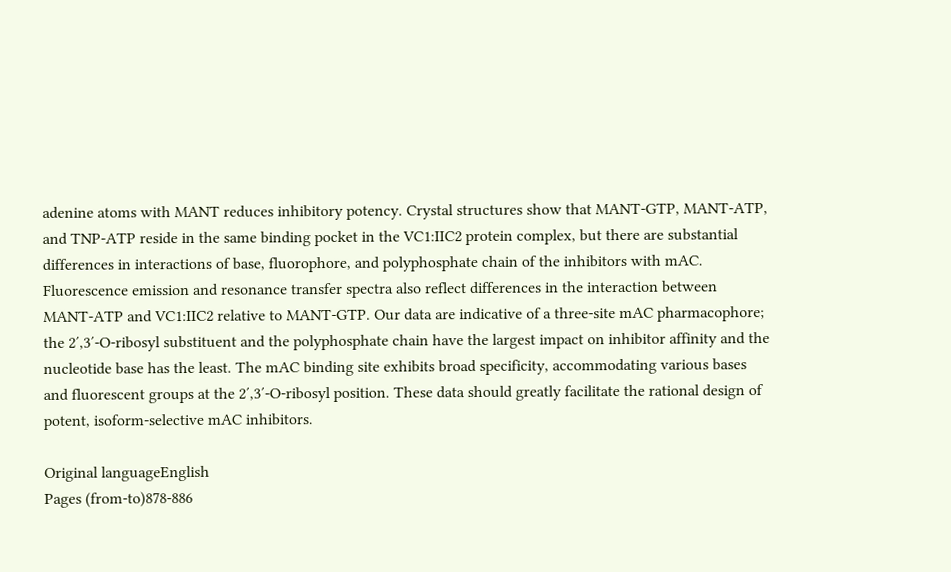adenine atoms with MANT reduces inhibitory potency. Crystal structures show that MANT-GTP, MANT-ATP, and TNP-ATP reside in the same binding pocket in the VC1:IIC2 protein complex, but there are substantial differences in interactions of base, fluorophore, and polyphosphate chain of the inhibitors with mAC. Fluorescence emission and resonance transfer spectra also reflect differences in the interaction between MANT-ATP and VC1:IIC2 relative to MANT-GTP. Our data are indicative of a three-site mAC pharmacophore; the 2′,3′-O-ribosyl substituent and the polyphosphate chain have the largest impact on inhibitor affinity and the nucleotide base has the least. The mAC binding site exhibits broad specificity, accommodating various bases and fluorescent groups at the 2′,3′-O-ribosyl position. These data should greatly facilitate the rational design of potent, isoform-selective mAC inhibitors.

Original languageEnglish
Pages (from-to)878-886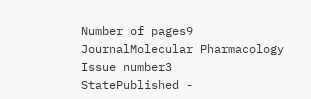Number of pages9
JournalMolecular Pharmacology
Issue number3
StatePublished -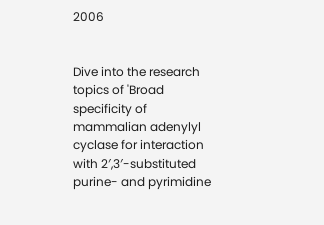2006


Dive into the research topics of 'Broad specificity of mammalian adenylyl cyclase for interaction with 2′,3′-substituted purine- and pyrimidine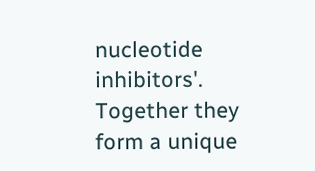nucleotide inhibitors'. Together they form a unique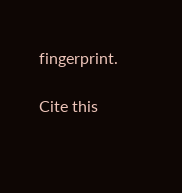fingerprint.

Cite this